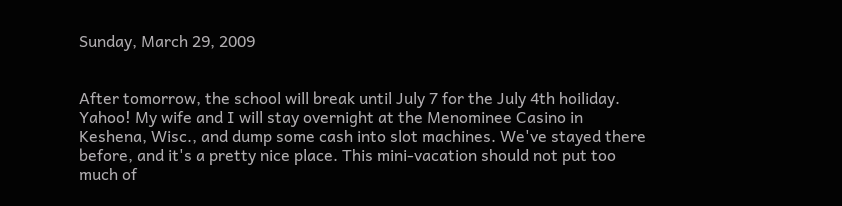Sunday, March 29, 2009


After tomorrow, the school will break until July 7 for the July 4th hoiliday. Yahoo! My wife and I will stay overnight at the Menominee Casino in Keshena, Wisc., and dump some cash into slot machines. We've stayed there before, and it's a pretty nice place. This mini-vacation should not put too much of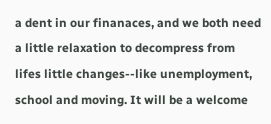a dent in our finanaces, and we both need a little relaxation to decompress from lifes little changes--like unemployment, school and moving. It will be a welcome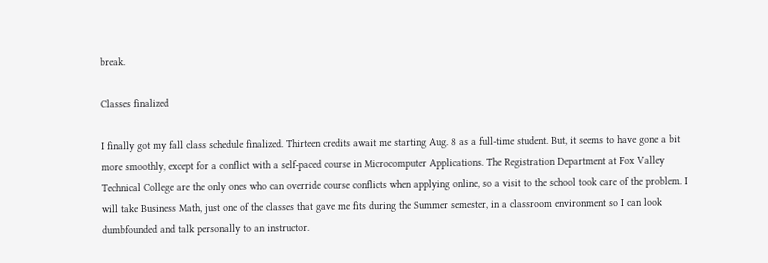break.

Classes finalized

I finally got my fall class schedule finalized. Thirteen credits await me starting Aug. 8 as a full-time student. But, it seems to have gone a bit more smoothly, except for a conflict with a self-paced course in Microcomputer Applications. The Registration Department at Fox Valley Technical College are the only ones who can override course conflicts when applying online, so a visit to the school took care of the problem. I will take Business Math, just one of the classes that gave me fits during the Summer semester, in a classroom environment so I can look dumbfounded and talk personally to an instructor.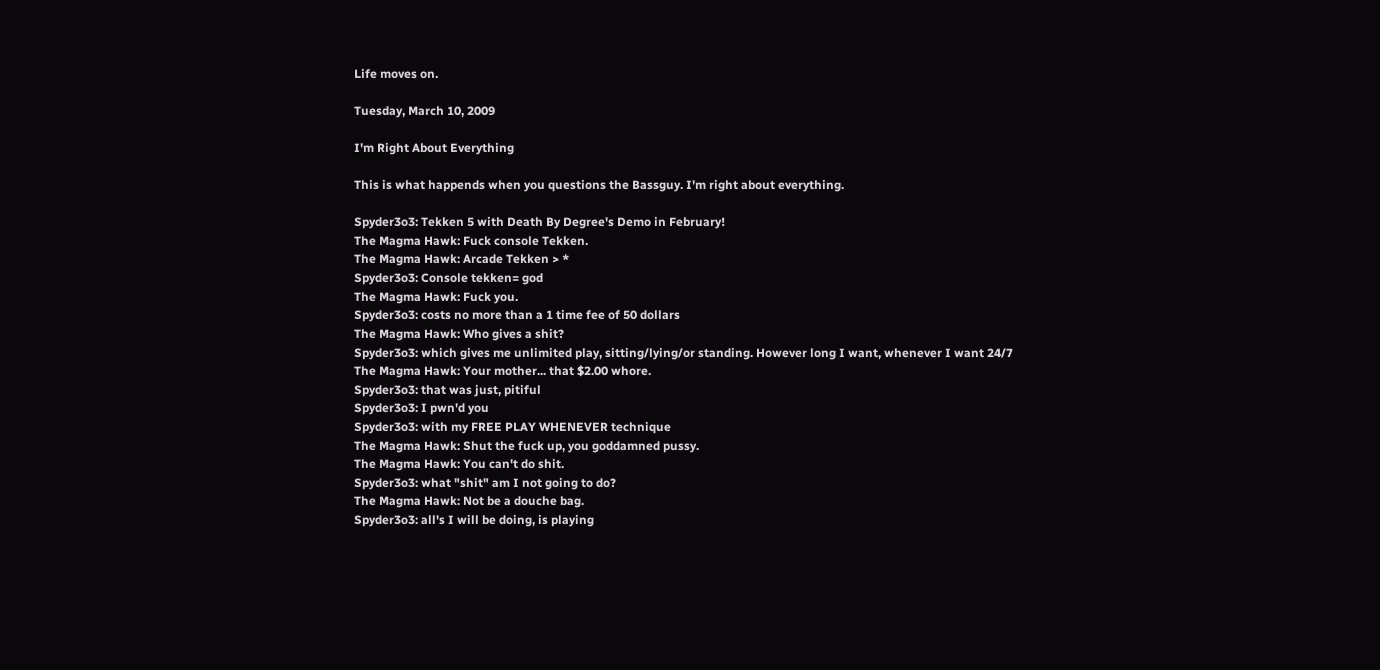Life moves on.

Tuesday, March 10, 2009

I'm Right About Everything

This is what happends when you questions the Bassguy. I'm right about everything.

Spyder3o3: Tekken 5 with Death By Degree's Demo in February!
The Magma Hawk: Fuck console Tekken.
The Magma Hawk: Arcade Tekken > *
Spyder3o3: Console tekken= god
The Magma Hawk: Fuck you.
Spyder3o3: costs no more than a 1 time fee of 50 dollars
The Magma Hawk: Who gives a shit?
Spyder3o3: which gives me unlimited play, sitting/lying/or standing. However long I want, whenever I want 24/7
The Magma Hawk: Your mother... that $2.00 whore.
Spyder3o3: that was just, pitiful
Spyder3o3: I pwn'd you
Spyder3o3: with my FREE PLAY WHENEVER technique
The Magma Hawk: Shut the fuck up, you goddamned pussy.
The Magma Hawk: You can't do shit.
Spyder3o3: what "shit" am I not going to do?
The Magma Hawk: Not be a douche bag.
Spyder3o3: all's I will be doing, is playing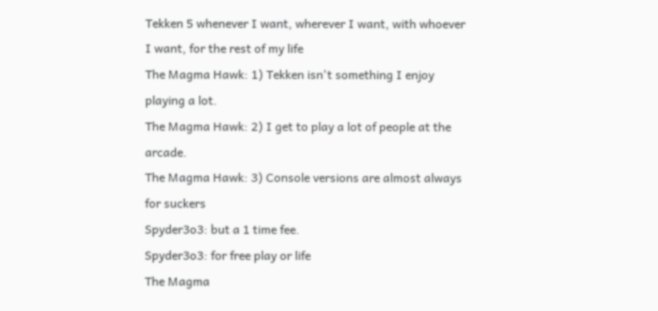Tekken 5 whenever I want, wherever I want, with whoever I want, for the rest of my life
The Magma Hawk: 1) Tekken isn't something I enjoy playing a lot.
The Magma Hawk: 2) I get to play a lot of people at the arcade.
The Magma Hawk: 3) Console versions are almost always for suckers
Spyder3o3: but a 1 time fee.
Spyder3o3: for free play or life
The Magma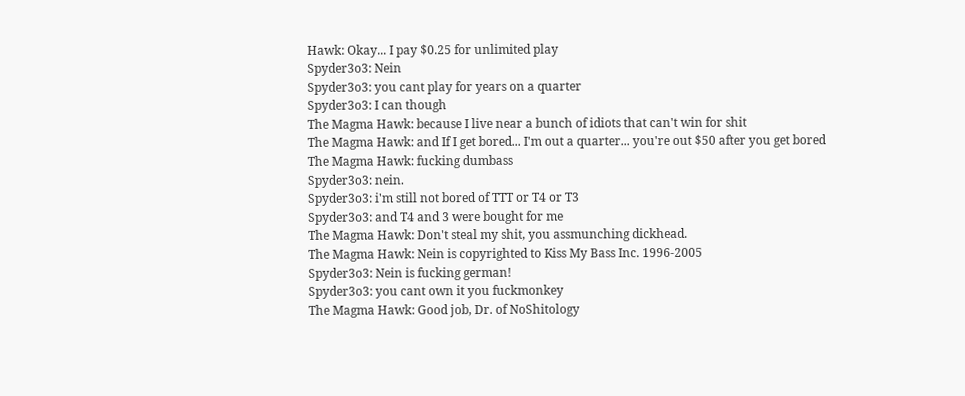Hawk: Okay... I pay $0.25 for unlimited play
Spyder3o3: Nein
Spyder3o3: you cant play for years on a quarter
Spyder3o3: I can though
The Magma Hawk: because I live near a bunch of idiots that can't win for shit
The Magma Hawk: and If I get bored... I'm out a quarter... you're out $50 after you get bored
The Magma Hawk: fucking dumbass
Spyder3o3: nein.
Spyder3o3: i'm still not bored of TTT or T4 or T3
Spyder3o3: and T4 and 3 were bought for me
The Magma Hawk: Don't steal my shit, you assmunching dickhead.
The Magma Hawk: Nein is copyrighted to Kiss My Bass Inc. 1996-2005
Spyder3o3: Nein is fucking german!
Spyder3o3: you cant own it you fuckmonkey
The Magma Hawk: Good job, Dr. of NoShitology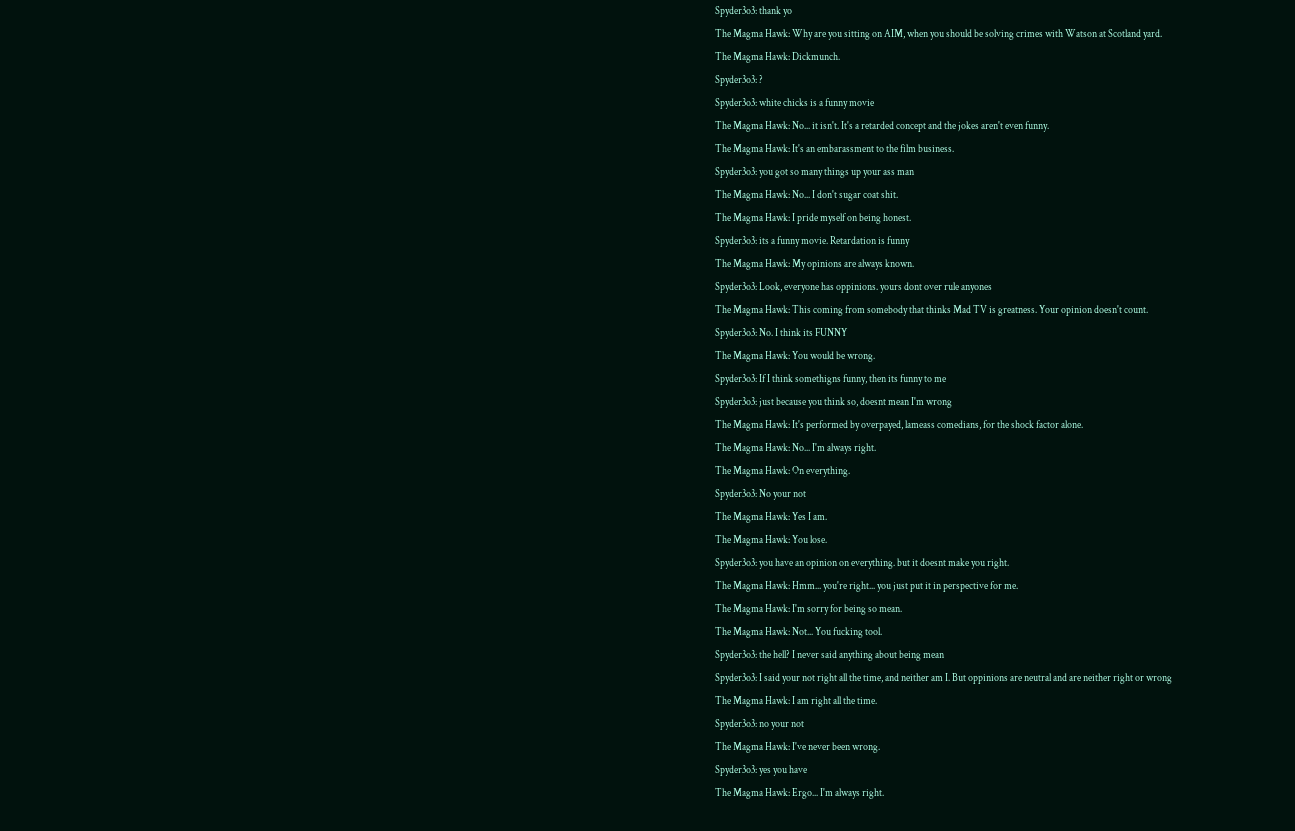Spyder3o3: thank yo
The Magma Hawk: Why are you sitting on AIM, when you should be solving crimes with Watson at Scotland yard.
The Magma Hawk: Dickmunch.
Spyder3o3: ?
Spyder3o3: white chicks is a funny movie
The Magma Hawk: No... it isn't. It's a retarded concept and the jokes aren't even funny.
The Magma Hawk: It's an embarassment to the film business.
Spyder3o3: you got so many things up your ass man
The Magma Hawk: No... I don't sugar coat shit.
The Magma Hawk: I pride myself on being honest.
Spyder3o3: its a funny movie. Retardation is funny
The Magma Hawk: My opinions are always known.
Spyder3o3: Look, everyone has oppinions. yours dont over rule anyones
The Magma Hawk: This coming from somebody that thinks Mad TV is greatness. Your opinion doesn't count.
Spyder3o3: No. I think its FUNNY
The Magma Hawk: You would be wrong.
Spyder3o3: If I think somethigns funny, then its funny to me
Spyder3o3: just because you think so, doesnt mean I'm wrong
The Magma Hawk: It's performed by overpayed, lameass comedians, for the shock factor alone.
The Magma Hawk: No... I'm always right.
The Magma Hawk: On everything.
Spyder3o3: No your not
The Magma Hawk: Yes I am.
The Magma Hawk: You lose.
Spyder3o3: you have an opinion on everything. but it doesnt make you right.
The Magma Hawk: Hmm... you're right... you just put it in perspective for me.
The Magma Hawk: I'm sorry for being so mean.
The Magma Hawk: Not... You fucking tool.
Spyder3o3: the hell? I never said anything about being mean
Spyder3o3: I said your not right all the time, and neither am I. But oppinions are neutral and are neither right or wrong
The Magma Hawk: I am right all the time.
Spyder3o3: no your not
The Magma Hawk: I've never been wrong.
Spyder3o3: yes you have
The Magma Hawk: Ergo... I'm always right.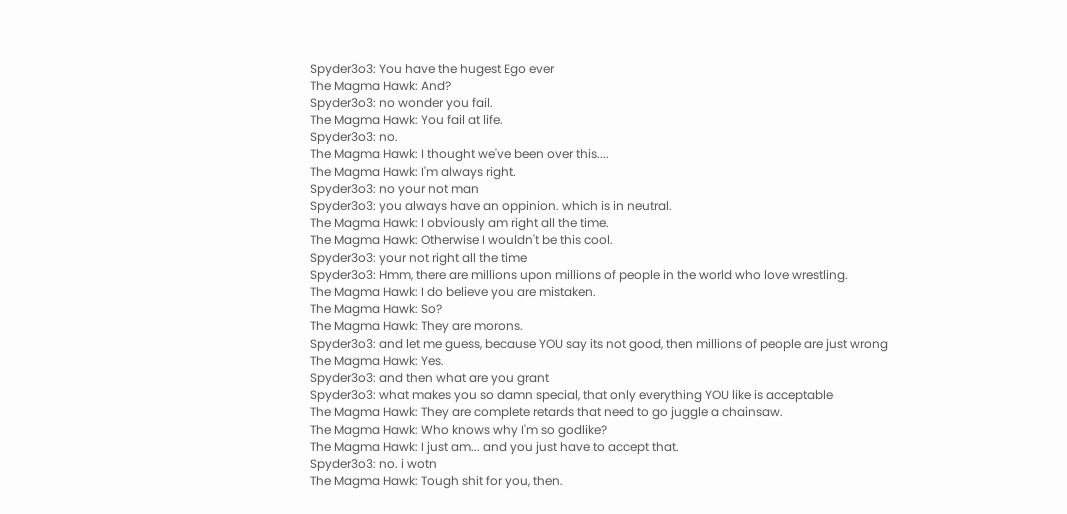Spyder3o3: You have the hugest Ego ever
The Magma Hawk: And?
Spyder3o3: no wonder you fail.
The Magma Hawk: You fail at life.
Spyder3o3: no.
The Magma Hawk: I thought we've been over this....
The Magma Hawk: I'm always right.
Spyder3o3: no your not man
Spyder3o3: you always have an oppinion. which is in neutral.
The Magma Hawk: I obviously am right all the time.
The Magma Hawk: Otherwise I wouldn't be this cool.
Spyder3o3: your not right all the time
Spyder3o3: Hmm, there are millions upon millions of people in the world who love wrestling.
The Magma Hawk: I do believe you are mistaken.
The Magma Hawk: So?
The Magma Hawk: They are morons.
Spyder3o3: and let me guess, because YOU say its not good, then millions of people are just wrong
The Magma Hawk: Yes.
Spyder3o3: and then what are you grant
Spyder3o3: what makes you so damn special, that only everything YOU like is acceptable
The Magma Hawk: They are complete retards that need to go juggle a chainsaw.
The Magma Hawk: Who knows why I'm so godlike?
The Magma Hawk: I just am... and you just have to accept that.
Spyder3o3: no. i wotn
The Magma Hawk: Tough shit for you, then.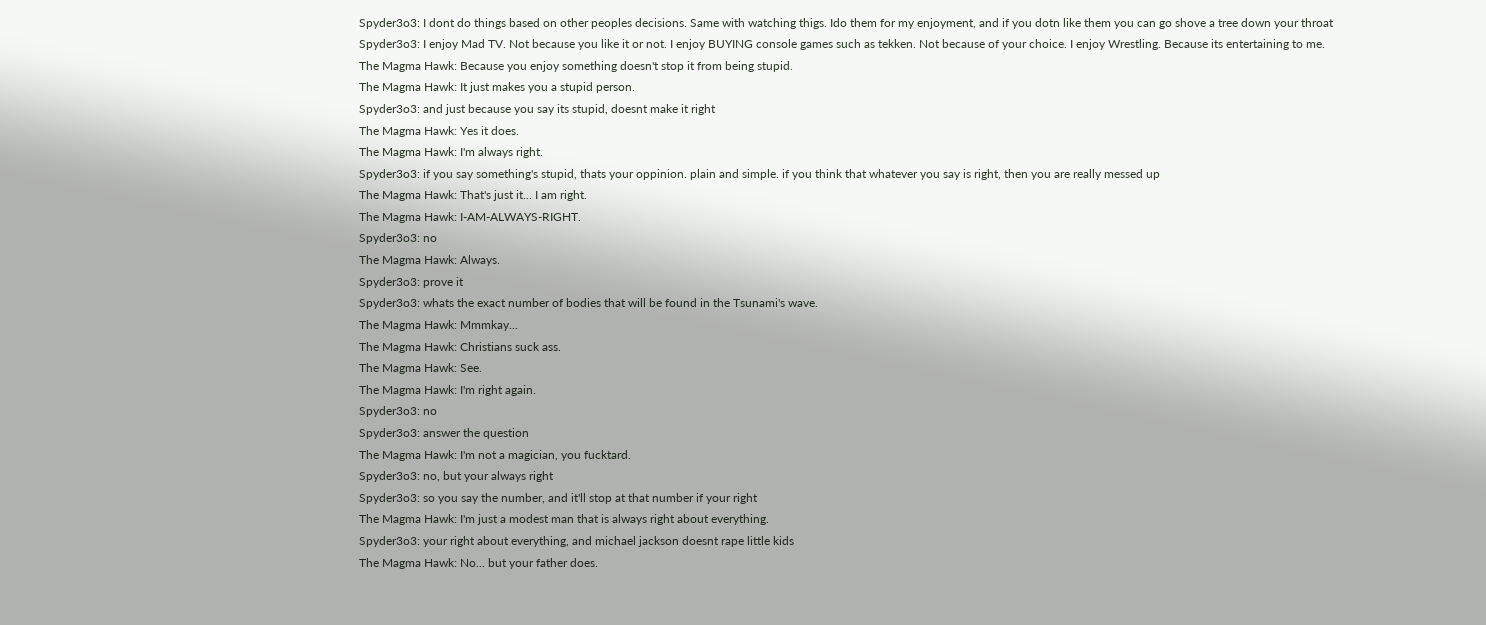Spyder3o3: I dont do things based on other peoples decisions. Same with watching thigs. Ido them for my enjoyment, and if you dotn like them you can go shove a tree down your throat
Spyder3o3: I enjoy Mad TV. Not because you like it or not. I enjoy BUYING console games such as tekken. Not because of your choice. I enjoy Wrestling. Because its entertaining to me.
The Magma Hawk: Because you enjoy something doesn't stop it from being stupid.
The Magma Hawk: It just makes you a stupid person.
Spyder3o3: and just because you say its stupid, doesnt make it right
The Magma Hawk: Yes it does.
The Magma Hawk: I'm always right.
Spyder3o3: if you say something's stupid, thats your oppinion. plain and simple. if you think that whatever you say is right, then you are really messed up
The Magma Hawk: That's just it... I am right.
The Magma Hawk: I-AM-ALWAYS-RIGHT.
Spyder3o3: no
The Magma Hawk: Always.
Spyder3o3: prove it
Spyder3o3: whats the exact number of bodies that will be found in the Tsunami's wave.
The Magma Hawk: Mmmkay...
The Magma Hawk: Christians suck ass.
The Magma Hawk: See.
The Magma Hawk: I'm right again.
Spyder3o3: no
Spyder3o3: answer the question
The Magma Hawk: I'm not a magician, you fucktard.
Spyder3o3: no, but your always right
Spyder3o3: so you say the number, and it'll stop at that number if your right
The Magma Hawk: I'm just a modest man that is always right about everything.
Spyder3o3: your right about everything, and michael jackson doesnt rape little kids
The Magma Hawk: No... but your father does.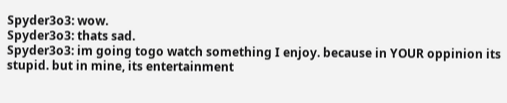Spyder3o3: wow.
Spyder3o3: thats sad.
Spyder3o3: im going togo watch something I enjoy. because in YOUR oppinion its stupid. but in mine, its entertainment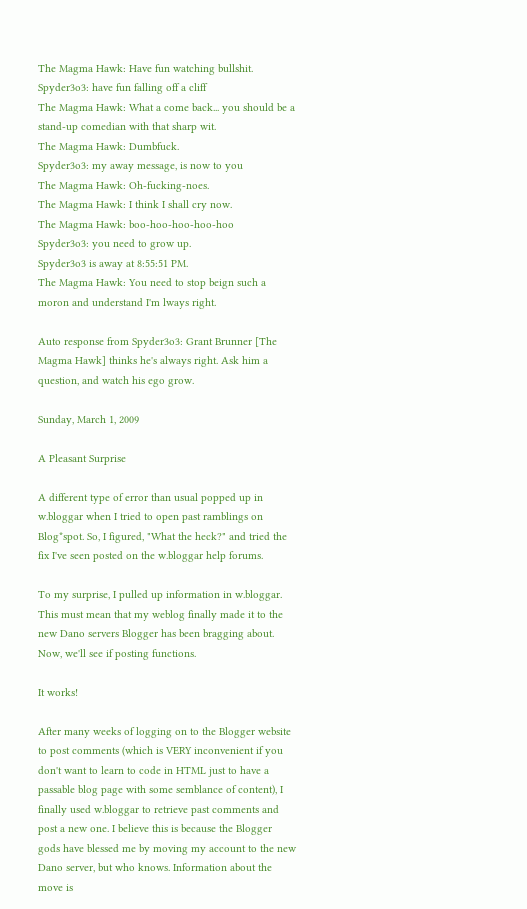The Magma Hawk: Have fun watching bullshit.
Spyder3o3: have fun falling off a cliff
The Magma Hawk: What a come back... you should be a stand-up comedian with that sharp wit.
The Magma Hawk: Dumbfuck.
Spyder3o3: my away message, is now to you
The Magma Hawk: Oh-fucking-noes.
The Magma Hawk: I think I shall cry now.
The Magma Hawk: boo-hoo-hoo-hoo-hoo
Spyder3o3: you need to grow up.
Spyder3o3 is away at 8:55:51 PM.
The Magma Hawk: You need to stop beign such a moron and understand I'm lways right.

Auto response from Spyder3o3: Grant Brunner [The Magma Hawk] thinks he's always right. Ask him a question, and watch his ego grow.

Sunday, March 1, 2009

A Pleasant Surprise

A different type of error than usual popped up in w.bloggar when I tried to open past ramblings on Blog*spot. So, I figured, "What the heck?" and tried the fix I've seen posted on the w.bloggar help forums.

To my surprise, I pulled up information in w.bloggar. This must mean that my weblog finally made it to the new Dano servers Blogger has been bragging about. Now, we'll see if posting functions.

It works!

After many weeks of logging on to the Blogger website to post comments (which is VERY inconvenient if you don't want to learn to code in HTML just to have a passable blog page with some semblance of content), I finally used w.bloggar to retrieve past comments and post a new one. I believe this is because the Blogger gods have blessed me by moving my account to the new Dano server, but who knows. Information about the move is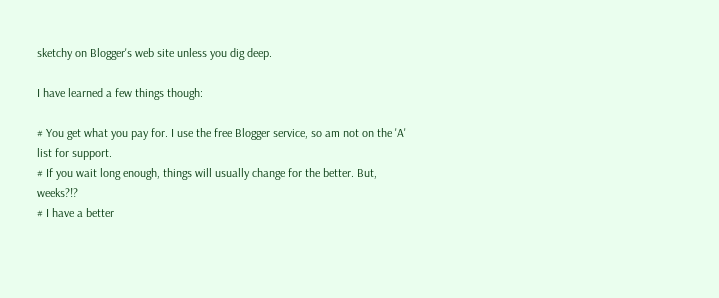sketchy on Blogger's web site unless you dig deep.

I have learned a few things though:

# You get what you pay for. I use the free Blogger service, so am not on the 'A' list for support.
# If you wait long enough, things will usually change for the better. But, weeks?!?
# I have a better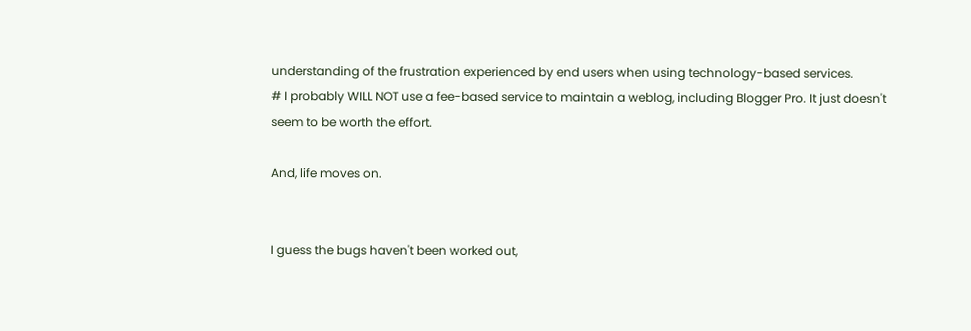understanding of the frustration experienced by end users when using technology-based services.
# I probably WILL NOT use a fee-based service to maintain a weblog, including Blogger Pro. It just doesn't seem to be worth the effort.

And, life moves on.


I guess the bugs haven't been worked out,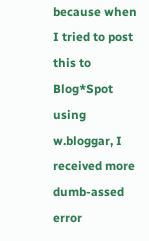because when I tried to post this to Blog*Spot using w.bloggar, I received more dumb-assed error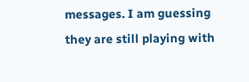messages. I am guessing they are still playing with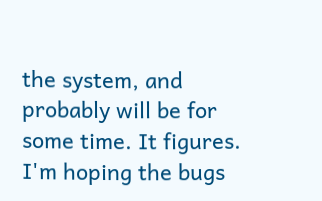the system, and probably will be for some time. It figures. I'm hoping the bugs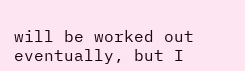will be worked out eventually, but I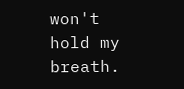won't hold my breath.